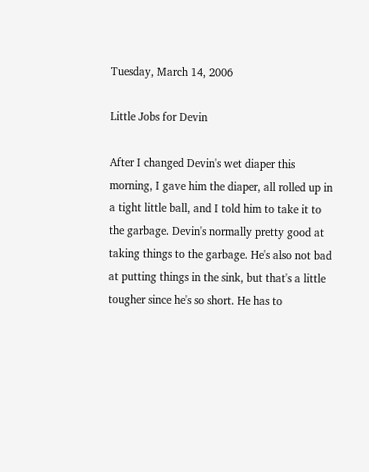Tuesday, March 14, 2006

Little Jobs for Devin

After I changed Devin's wet diaper this morning, I gave him the diaper, all rolled up in a tight little ball, and I told him to take it to the garbage. Devin's normally pretty good at taking things to the garbage. He's also not bad at putting things in the sink, but that's a little tougher since he's so short. He has to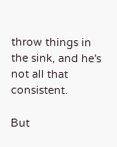throw things in the sink, and he's not all that consistent.

But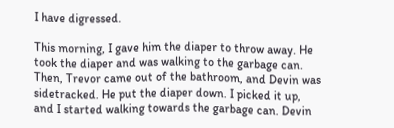I have digressed.

This morning, I gave him the diaper to throw away. He took the diaper and was walking to the garbage can. Then, Trevor came out of the bathroom, and Devin was sidetracked. He put the diaper down. I picked it up, and I started walking towards the garbage can. Devin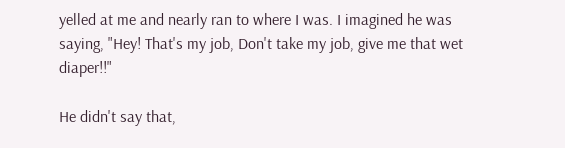yelled at me and nearly ran to where I was. I imagined he was saying, "Hey! That's my job, Don't take my job, give me that wet diaper!!"

He didn't say that,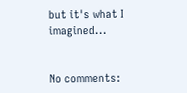but it's what I imagined...


No comments: